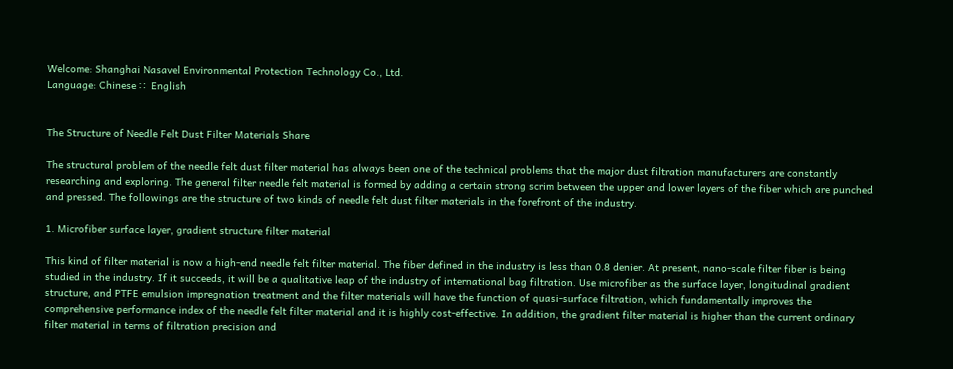Welcome: Shanghai Nasavel Environmental Protection Technology Co., Ltd.
Language: Chinese ∷  English


The Structure of Needle Felt Dust Filter Materials Share

The structural problem of the needle felt dust filter material has always been one of the technical problems that the major dust filtration manufacturers are constantly researching and exploring. The general filter needle felt material is formed by adding a certain strong scrim between the upper and lower layers of the fiber which are punched and pressed. The followings are the structure of two kinds of needle felt dust filter materials in the forefront of the industry.

1. Microfiber surface layer, gradient structure filter material

This kind of filter material is now a high-end needle felt filter material. The fiber defined in the industry is less than 0.8 denier. At present, nano-scale filter fiber is being studied in the industry. If it succeeds, it will be a qualitative leap of the industry of international bag filtration. Use microfiber as the surface layer, longitudinal gradient structure, and PTFE emulsion impregnation treatment and the filter materials will have the function of quasi-surface filtration, which fundamentally improves the comprehensive performance index of the needle felt filter material and it is highly cost-effective. In addition, the gradient filter material is higher than the current ordinary filter material in terms of filtration precision and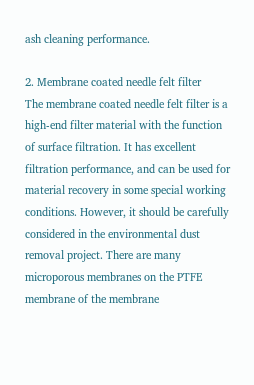ash cleaning performance.

2. Membrane coated needle felt filter
The membrane coated needle felt filter is a high-end filter material with the function of surface filtration. It has excellent filtration performance, and can be used for material recovery in some special working conditions. However, it should be carefully considered in the environmental dust removal project. There are many microporous membranes on the PTFE membrane of the membrane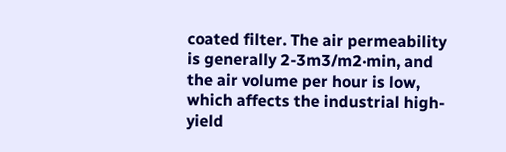coated filter. The air permeability is generally 2-3m3/m2·min, and the air volume per hour is low, which affects the industrial high-yield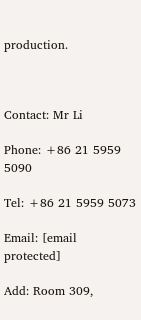production.



Contact: Mr Li

Phone: +86 21 5959 5090

Tel: +86 21 5959 5073

Email: [email protected]

Add: Room 309,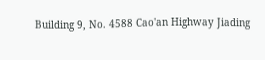Building 9, No. 4588 Cao'an Highway Jiading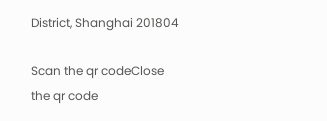District, Shanghai 201804

Scan the qr codeClose
the qr code